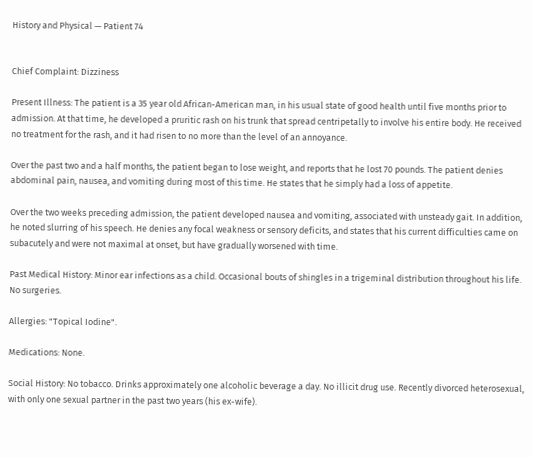History and Physical — Patient 74


Chief Complaint: Dizziness

Present Illness: The patient is a 35 year old African-American man, in his usual state of good health until five months prior to admission. At that time, he developed a pruritic rash on his trunk that spread centripetally to involve his entire body. He received no treatment for the rash, and it had risen to no more than the level of an annoyance.

Over the past two and a half months, the patient began to lose weight, and reports that he lost 70 pounds. The patient denies abdominal pain, nausea, and vomiting during most of this time. He states that he simply had a loss of appetite.

Over the two weeks preceding admission, the patient developed nausea and vomiting, associated with unsteady gait. In addition, he noted slurring of his speech. He denies any focal weakness or sensory deficits, and states that his current difficulties came on subacutely and were not maximal at onset, but have gradually worsened with time.

Past Medical History: Minor ear infections as a child. Occasional bouts of shingles in a trigeminal distribution throughout his life. No surgeries.

Allergies: "Topical Iodine".

Medications: None.

Social History: No tobacco. Drinks approximately one alcoholic beverage a day. No illicit drug use. Recently divorced heterosexual, with only one sexual partner in the past two years (his ex-wife).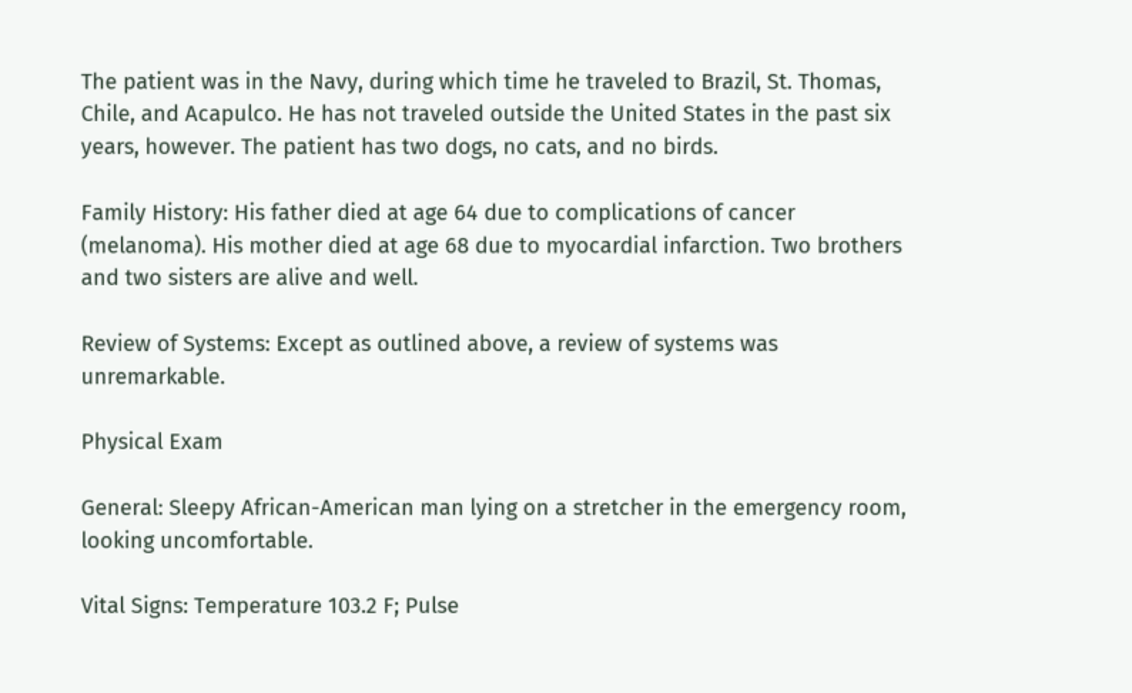The patient was in the Navy, during which time he traveled to Brazil, St. Thomas, Chile, and Acapulco. He has not traveled outside the United States in the past six years, however. The patient has two dogs, no cats, and no birds.

Family History: His father died at age 64 due to complications of cancer (melanoma). His mother died at age 68 due to myocardial infarction. Two brothers and two sisters are alive and well.

Review of Systems: Except as outlined above, a review of systems was unremarkable.

Physical Exam

General: Sleepy African-American man lying on a stretcher in the emergency room, looking uncomfortable.

Vital Signs: Temperature 103.2 F; Pulse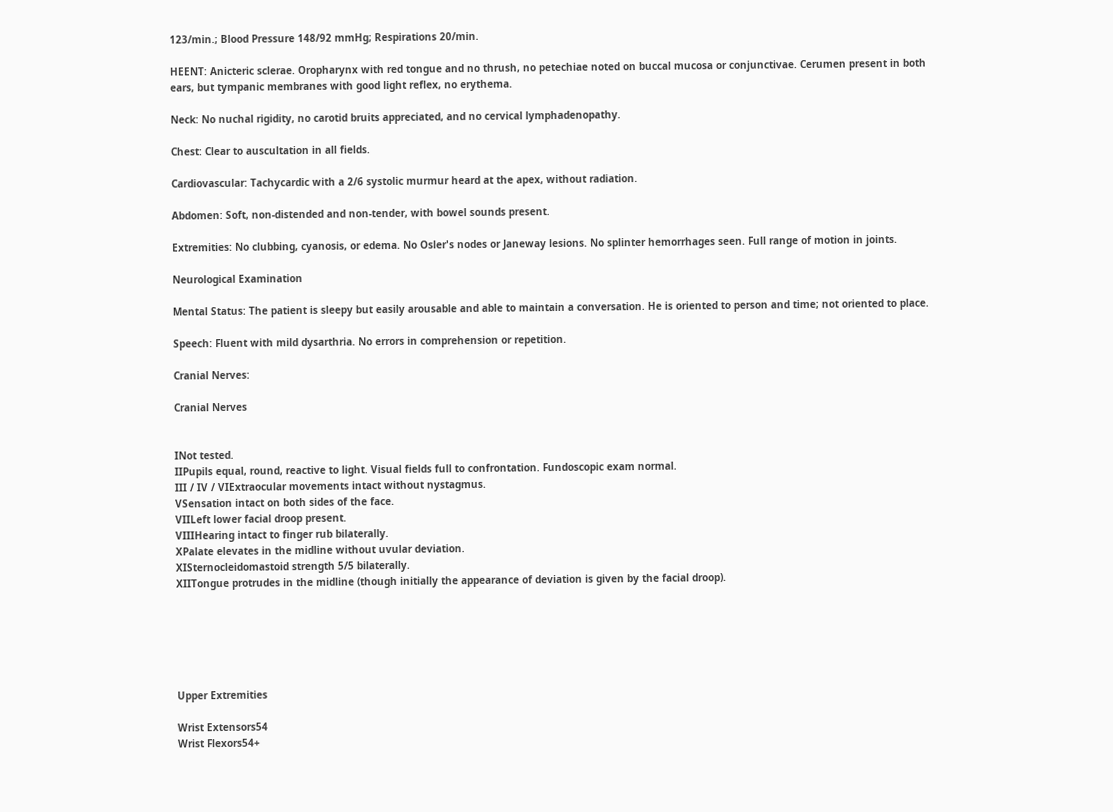123/min.; Blood Pressure 148/92 mmHg; Respirations 20/min.

HEENT: Anicteric sclerae. Oropharynx with red tongue and no thrush, no petechiae noted on buccal mucosa or conjunctivae. Cerumen present in both ears, but tympanic membranes with good light reflex, no erythema.

Neck: No nuchal rigidity, no carotid bruits appreciated, and no cervical lymphadenopathy.

Chest: Clear to auscultation in all fields.

Cardiovascular: Tachycardic with a 2/6 systolic murmur heard at the apex, without radiation.

Abdomen: Soft, non-distended and non-tender, with bowel sounds present.

Extremities: No clubbing, cyanosis, or edema. No Osler's nodes or Janeway lesions. No splinter hemorrhages seen. Full range of motion in joints.

Neurological Examination

Mental Status: The patient is sleepy but easily arousable and able to maintain a conversation. He is oriented to person and time; not oriented to place.

Speech: Fluent with mild dysarthria. No errors in comprehension or repetition.

Cranial Nerves:

Cranial Nerves


INot tested.
IIPupils equal, round, reactive to light. Visual fields full to confrontation. Fundoscopic exam normal.
III / IV / VIExtraocular movements intact without nystagmus.
VSensation intact on both sides of the face.
VIILeft lower facial droop present.
VIIIHearing intact to finger rub bilaterally.
XPalate elevates in the midline without uvular deviation.
XISternocleidomastoid strength 5/5 bilaterally.
XIITongue protrudes in the midline (though initially the appearance of deviation is given by the facial droop).






Upper Extremities

Wrist Extensors54
Wrist Flexors54+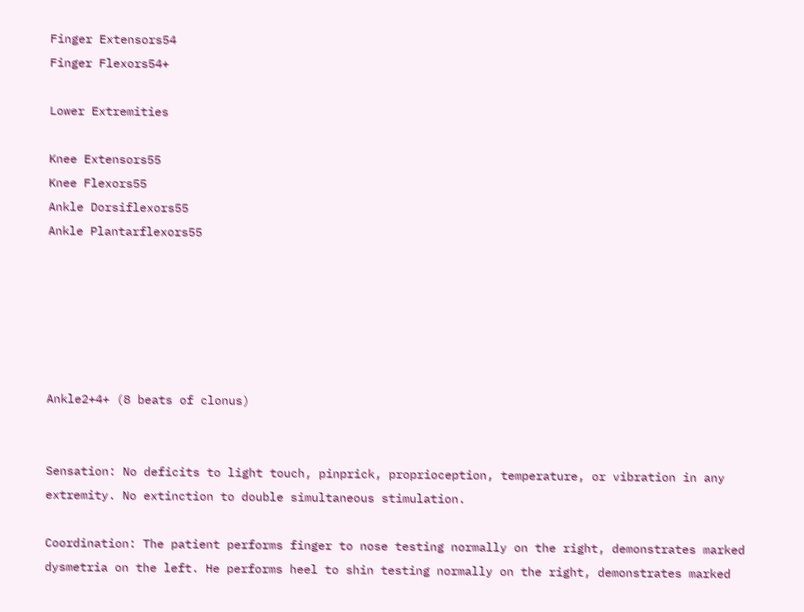Finger Extensors54
Finger Flexors54+

Lower Extremities

Knee Extensors55
Knee Flexors55
Ankle Dorsiflexors55
Ankle Plantarflexors55






Ankle2+4+ (8 beats of clonus)


Sensation: No deficits to light touch, pinprick, proprioception, temperature, or vibration in any extremity. No extinction to double simultaneous stimulation.

Coordination: The patient performs finger to nose testing normally on the right, demonstrates marked dysmetria on the left. He performs heel to shin testing normally on the right, demonstrates marked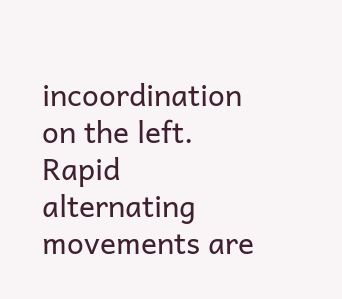incoordination on the left. Rapid alternating movements are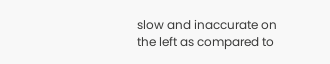slow and inaccurate on the left as compared to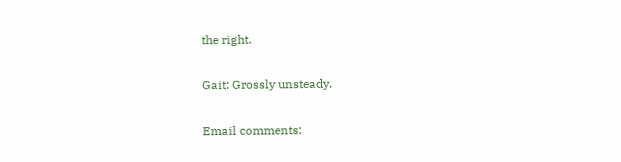the right.

Gait: Grossly unsteady.

Email comments: